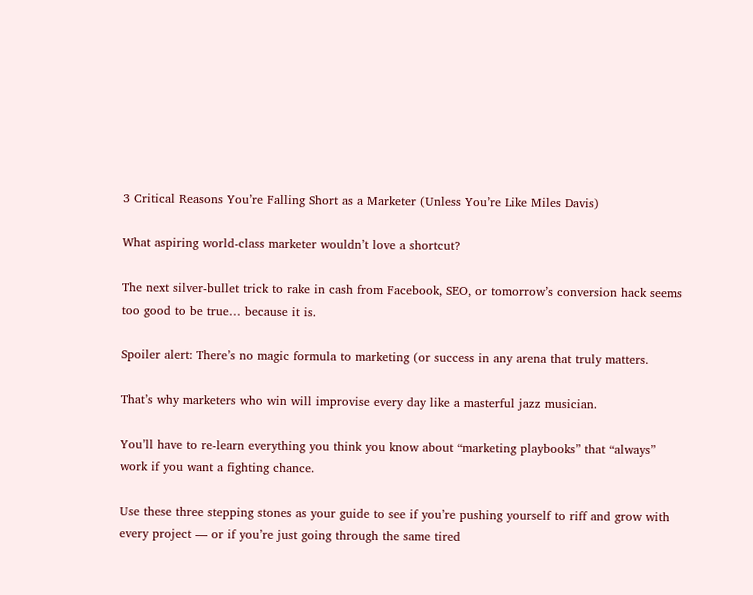3 Critical Reasons You’re Falling Short as a Marketer (Unless You’re Like Miles Davis)

What aspiring world-class marketer wouldn’t love a shortcut?

The next silver-bullet trick to rake in cash from Facebook, SEO, or tomorrow’s conversion hack seems too good to be true… because it is.

Spoiler alert: There’s no magic formula to marketing (or success in any arena that truly matters.

That’s why marketers who win will improvise every day like a masterful jazz musician.

You’ll have to re-learn everything you think you know about “marketing playbooks” that “always” work if you want a fighting chance.

Use these three stepping stones as your guide to see if you’re pushing yourself to riff and grow with every project — or if you’re just going through the same tired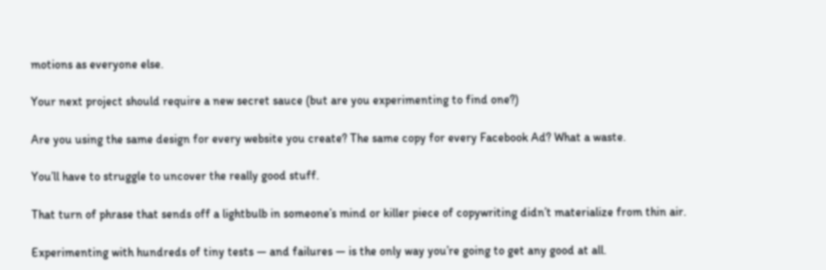motions as everyone else.

Your next project should require a new secret sauce (but are you experimenting to find one?)

Are you using the same design for every website you create? The same copy for every Facebook Ad? What a waste.

You’ll have to struggle to uncover the really good stuff.

That turn of phrase that sends off a lightbulb in someone’s mind or killer piece of copywriting didn’t materialize from thin air.

Experimenting with hundreds of tiny tests — and failures — is the only way you’re going to get any good at all.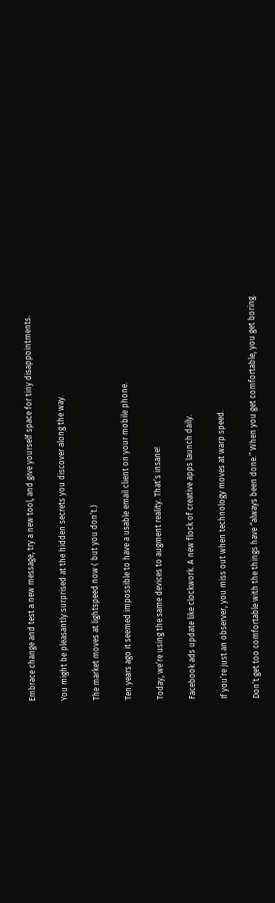Embrace change and test a new message, try a new tool, and give yourself space for tiny disappointments.

You might be pleasantly surprised at the hidden secrets you discover along the way.

The market moves at lightspeed now ( but you don’t.)

Ten years ago it seemed impossible to have a usable email client on your mobile phone.

Today, we’re using the same devices to augment reality. That’s insane!

Facebook ads update like clockwork. A new flock of creative apps launch daily.

If you’re just an observer, you miss out when technology moves at warp speed.

Don’t get too comfortable with the things have “always been done.” When you get comfortable, you get boring.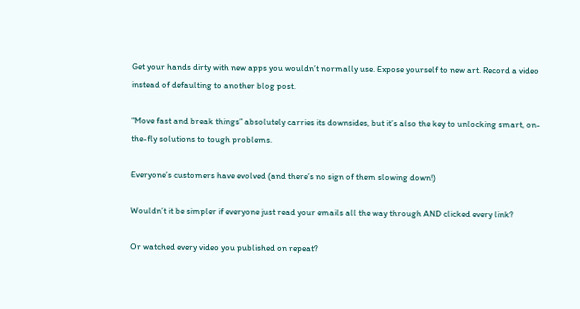Get your hands dirty with new apps you wouldn’t normally use. Expose yourself to new art. Record a video instead of defaulting to another blog post.

“Move fast and break things” absolutely carries its downsides, but it’s also the key to unlocking smart, on-the-fly solutions to tough problems.

Everyone’s customers have evolved (and there’s no sign of them slowing down!)

Wouldn’t it be simpler if everyone just read your emails all the way through AND clicked every link?

Or watched every video you published on repeat?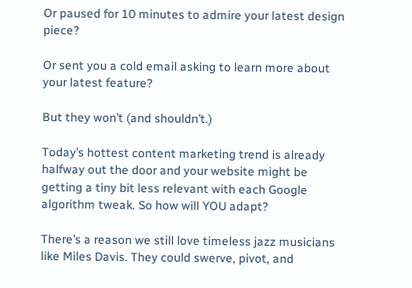Or paused for 10 minutes to admire your latest design piece?

Or sent you a cold email asking to learn more about your latest feature?

But they won’t (and shouldn’t.)

Today’s hottest content marketing trend is already halfway out the door and your website might be getting a tiny bit less relevant with each Google algorithm tweak. So how will YOU adapt?

There’s a reason we still love timeless jazz musicians like Miles Davis. They could swerve, pivot, and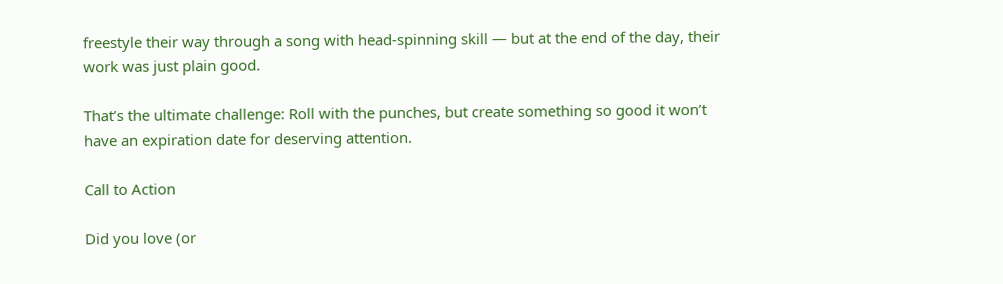freestyle their way through a song with head-spinning skill — but at the end of the day, their work was just plain good.

That’s the ultimate challenge: Roll with the punches, but create something so good it won’t have an expiration date for deserving attention.

Call to Action

Did you love (or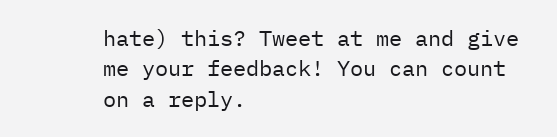hate) this? Tweet at me and give me your feedback! You can count on a reply.